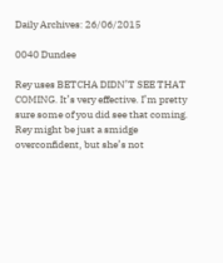Daily Archives: 26/06/2015

0040 Dundee

Rey uses BETCHA DIDN’T SEE THAT COMING. It’s very effective. I’m pretty sure some of you did see that coming. Rey might be just a smidge overconfident, but she’s not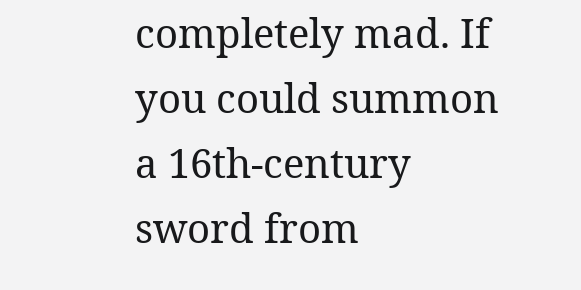completely mad. If you could summon a 16th-century sword from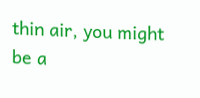thin air, you might be a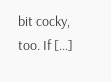bit cocky, too. If […]